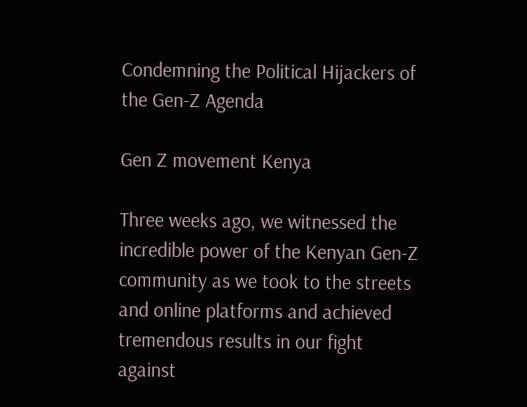Condemning the Political Hijackers of the Gen-Z Agenda

Gen Z movement Kenya

Three weeks ago, we witnessed the incredible power of the Kenyan Gen-Z community as we took to the streets and online platforms and achieved tremendous results in our fight against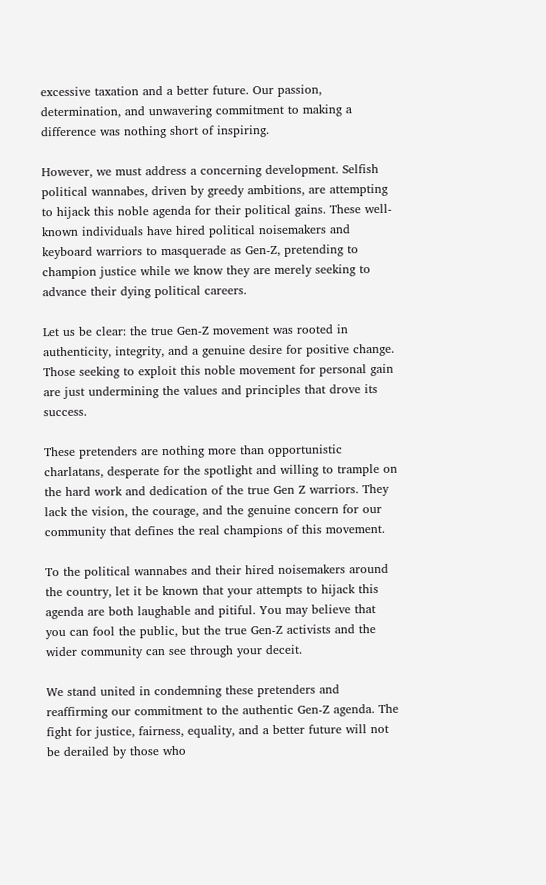excessive taxation and a better future. Our passion, determination, and unwavering commitment to making a difference was nothing short of inspiring.

However, we must address a concerning development. Selfish political wannabes, driven by greedy ambitions, are attempting to hijack this noble agenda for their political gains. These well-known individuals have hired political noisemakers and keyboard warriors to masquerade as Gen-Z, pretending to champion justice while we know they are merely seeking to advance their dying political careers.

Let us be clear: the true Gen-Z movement was rooted in authenticity, integrity, and a genuine desire for positive change. Those seeking to exploit this noble movement for personal gain are just undermining the values and principles that drove its success.

These pretenders are nothing more than opportunistic charlatans, desperate for the spotlight and willing to trample on the hard work and dedication of the true Gen Z warriors. They lack the vision, the courage, and the genuine concern for our community that defines the real champions of this movement.

To the political wannabes and their hired noisemakers around the country, let it be known that your attempts to hijack this agenda are both laughable and pitiful. You may believe that you can fool the public, but the true Gen-Z activists and the wider community can see through your deceit.

We stand united in condemning these pretenders and reaffirming our commitment to the authentic Gen-Z agenda. The fight for justice, fairness, equality, and a better future will not be derailed by those who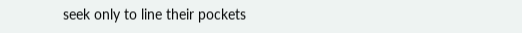seek only to line their pockets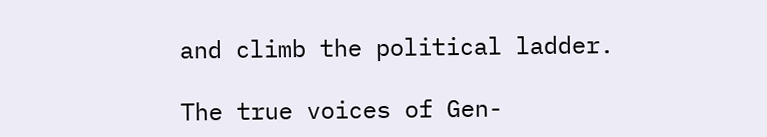and climb the political ladder.

The true voices of Gen-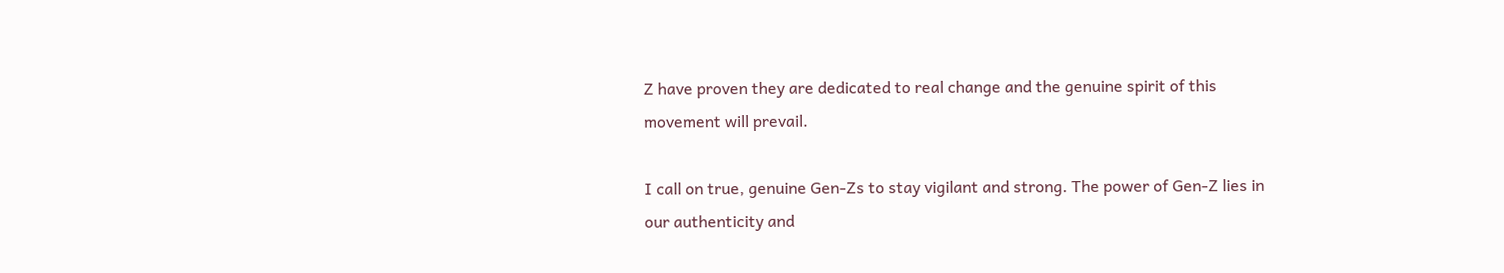Z have proven they are dedicated to real change and the genuine spirit of this movement will prevail.

I call on true, genuine Gen-Zs to stay vigilant and strong. The power of Gen-Z lies in our authenticity and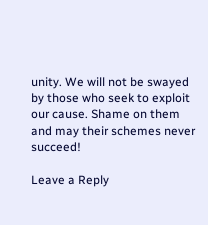unity. We will not be swayed by those who seek to exploit our cause. Shame on them and may their schemes never succeed!

Leave a Reply